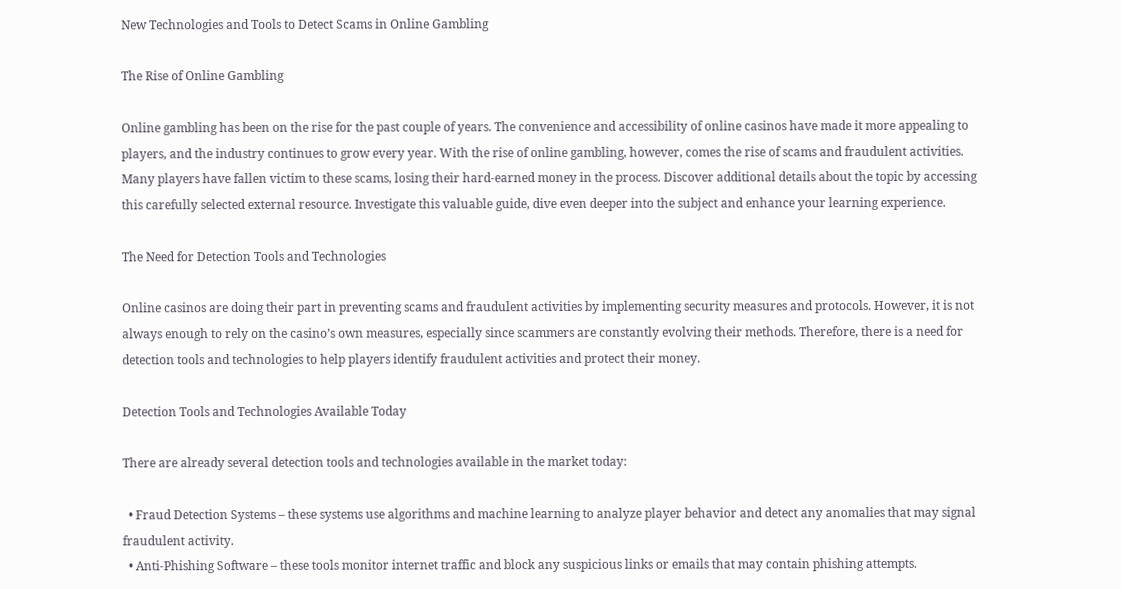New Technologies and Tools to Detect Scams in Online Gambling

The Rise of Online Gambling

Online gambling has been on the rise for the past couple of years. The convenience and accessibility of online casinos have made it more appealing to players, and the industry continues to grow every year. With the rise of online gambling, however, comes the rise of scams and fraudulent activities. Many players have fallen victim to these scams, losing their hard-earned money in the process. Discover additional details about the topic by accessing this carefully selected external resource. Investigate this valuable guide, dive even deeper into the subject and enhance your learning experience.

The Need for Detection Tools and Technologies

Online casinos are doing their part in preventing scams and fraudulent activities by implementing security measures and protocols. However, it is not always enough to rely on the casino’s own measures, especially since scammers are constantly evolving their methods. Therefore, there is a need for detection tools and technologies to help players identify fraudulent activities and protect their money.

Detection Tools and Technologies Available Today

There are already several detection tools and technologies available in the market today:

  • Fraud Detection Systems – these systems use algorithms and machine learning to analyze player behavior and detect any anomalies that may signal fraudulent activity.
  • Anti-Phishing Software – these tools monitor internet traffic and block any suspicious links or emails that may contain phishing attempts.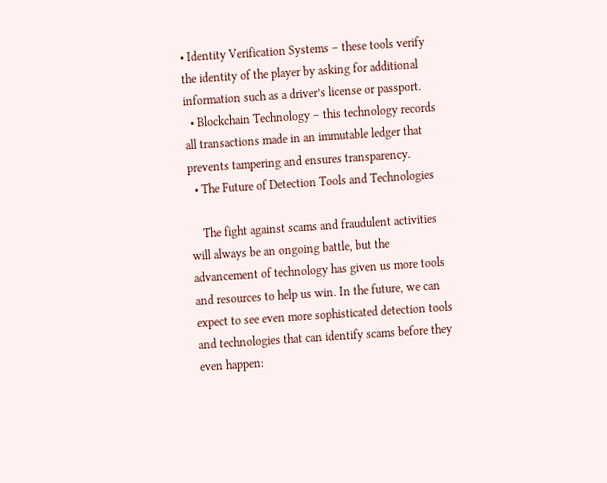• Identity Verification Systems – these tools verify the identity of the player by asking for additional information such as a driver’s license or passport.
  • Blockchain Technology – this technology records all transactions made in an immutable ledger that prevents tampering and ensures transparency.
  • The Future of Detection Tools and Technologies

    The fight against scams and fraudulent activities will always be an ongoing battle, but the advancement of technology has given us more tools and resources to help us win. In the future, we can expect to see even more sophisticated detection tools and technologies that can identify scams before they even happen: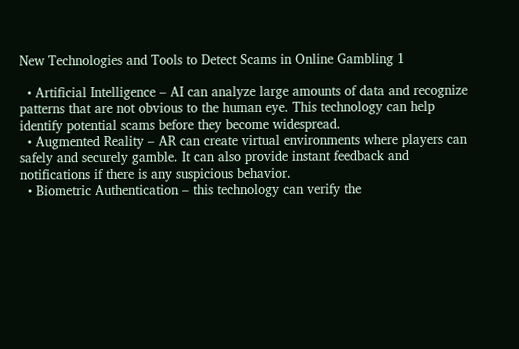New Technologies and Tools to Detect Scams in Online Gambling 1

  • Artificial Intelligence – AI can analyze large amounts of data and recognize patterns that are not obvious to the human eye. This technology can help identify potential scams before they become widespread.
  • Augmented Reality – AR can create virtual environments where players can safely and securely gamble. It can also provide instant feedback and notifications if there is any suspicious behavior.
  • Biometric Authentication – this technology can verify the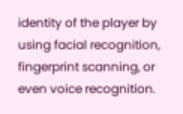identity of the player by using facial recognition, fingerprint scanning, or even voice recognition.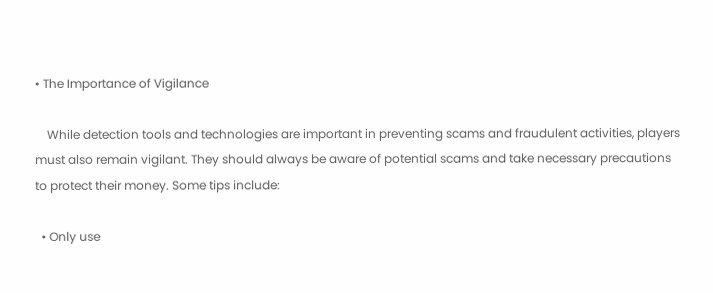• The Importance of Vigilance

    While detection tools and technologies are important in preventing scams and fraudulent activities, players must also remain vigilant. They should always be aware of potential scams and take necessary precautions to protect their money. Some tips include:

  • Only use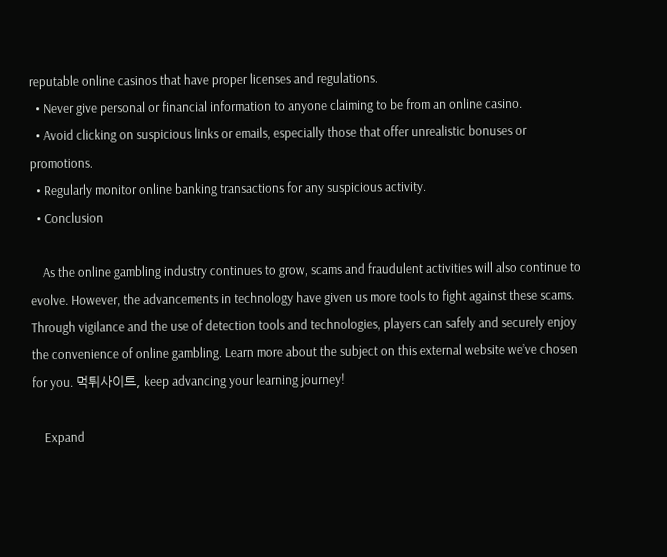reputable online casinos that have proper licenses and regulations.
  • Never give personal or financial information to anyone claiming to be from an online casino.
  • Avoid clicking on suspicious links or emails, especially those that offer unrealistic bonuses or promotions.
  • Regularly monitor online banking transactions for any suspicious activity.
  • Conclusion

    As the online gambling industry continues to grow, scams and fraudulent activities will also continue to evolve. However, the advancements in technology have given us more tools to fight against these scams. Through vigilance and the use of detection tools and technologies, players can safely and securely enjoy the convenience of online gambling. Learn more about the subject on this external website we’ve chosen for you. 먹튀사이트, keep advancing your learning journey!

    Expand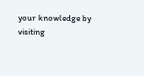your knowledge by visiting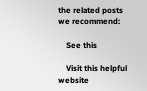the related posts we recommend:

    See this

    Visit this helpful website